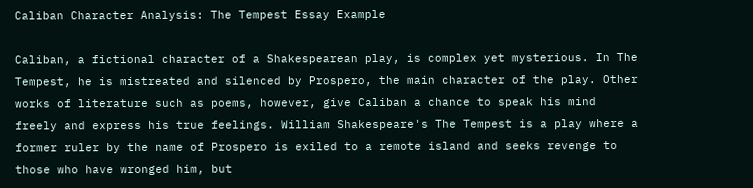Caliban Character Analysis: The Tempest Essay Example

Caliban, a fictional character of a Shakespearean play, is complex yet mysterious. In The Tempest, he is mistreated and silenced by Prospero, the main character of the play. Other works of literature such as poems, however, give Caliban a chance to speak his mind freely and express his true feelings. William Shakespeare's The Tempest is a play where a former ruler by the name of Prospero is exiled to a remote island and seeks revenge to those who have wronged him, but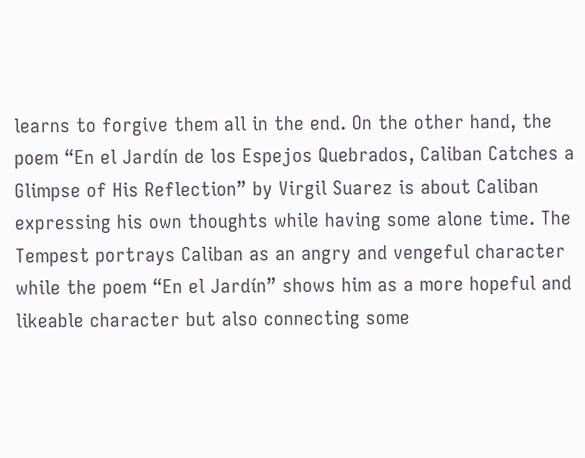learns to forgive them all in the end. On the other hand, the poem “En el Jardín de los Espejos Quebrados, Caliban Catches a Glimpse of His Reflection” by Virgil Suarez is about Caliban expressing his own thoughts while having some alone time. The Tempest portrays Caliban as an angry and vengeful character while the poem “En el Jardín” shows him as a more hopeful and likeable character but also connecting some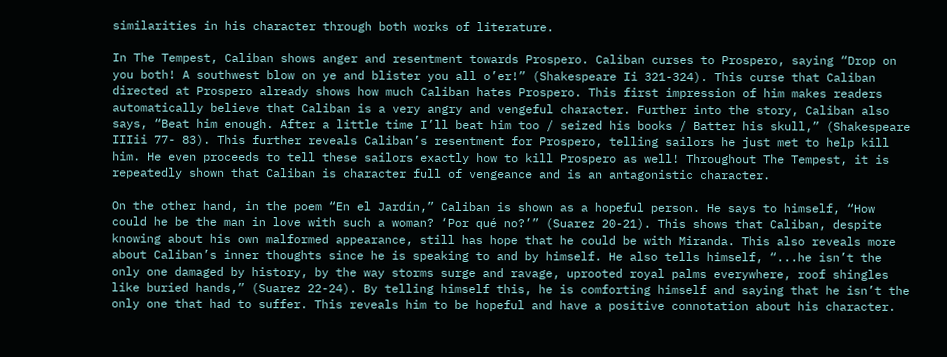similarities in his character through both works of literature.

In The Tempest, Caliban shows anger and resentment towards Prospero. Caliban curses to Prospero, saying “Drop on you both! A southwest blow on ye and blister you all o’er!” (Shakespeare Ii 321-324). This curse that Caliban directed at Prospero already shows how much Caliban hates Prospero. This first impression of him makes readers automatically believe that Caliban is a very angry and vengeful character. Further into the story, Caliban also says, “Beat him enough. After a little time I’ll beat him too / seized his books / Batter his skull,” (Shakespeare IIIii 77- 83). This further reveals Caliban’s resentment for Prospero, telling sailors he just met to help kill him. He even proceeds to tell these sailors exactly how to kill Prospero as well! Throughout The Tempest, it is repeatedly shown that Caliban is character full of vengeance and is an antagonistic character.

On the other hand, in the poem “En el Jardín,” Caliban is shown as a hopeful person. He says to himself, “How could he be the man in love with such a woman? ‘Por qué no?’” (Suarez 20-21). This shows that Caliban, despite knowing about his own malformed appearance, still has hope that he could be with Miranda. This also reveals more about Caliban’s inner thoughts since he is speaking to and by himself. He also tells himself, “...he isn’t the only one damaged by history, by the way storms surge and ravage, uprooted royal palms everywhere, roof shingles like buried hands,” (Suarez 22-24). By telling himself this, he is comforting himself and saying that he isn’t the only one that had to suffer. This reveals him to be hopeful and have a positive connotation about his character.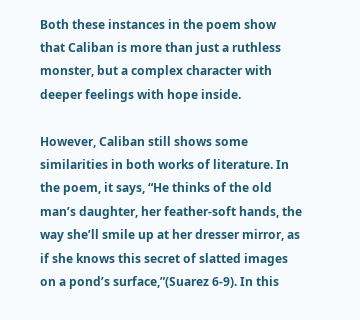Both these instances in the poem show that Caliban is more than just a ruthless monster, but a complex character with deeper feelings with hope inside.

However, Caliban still shows some similarities in both works of literature. In the poem, it says, “He thinks of the old man’s daughter, her feather-soft hands, the way she’ll smile up at her dresser mirror, as if she knows this secret of slatted images on a pond’s surface,”(Suarez 6-9). In this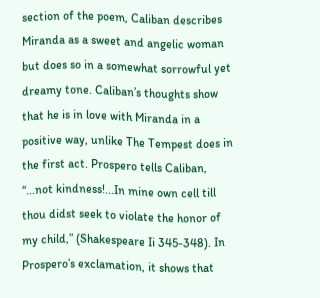section of the poem, Caliban describes Miranda as a sweet and angelic woman but does so in a somewhat sorrowful yet dreamy tone. Caliban’s thoughts show that he is in love with Miranda in a positive way, unlike The Tempest does in the first act. Prospero tells Caliban, “...not kindness!...In mine own cell till thou didst seek to violate the honor of my child,” (Shakespeare Ii 345-348). In Prospero’s exclamation, it shows that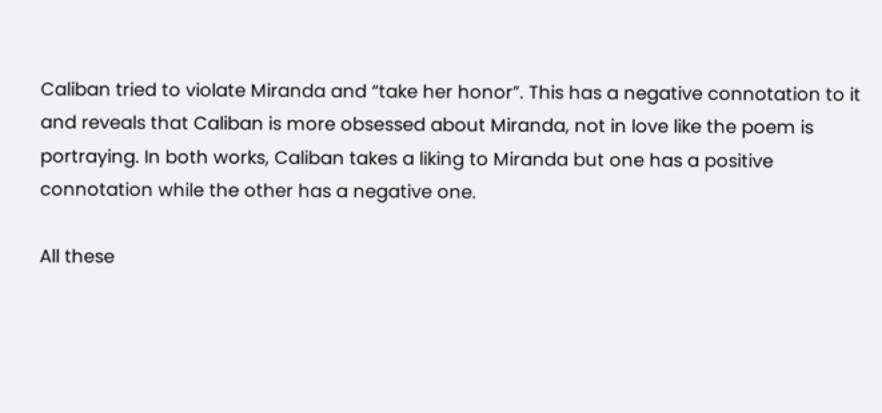Caliban tried to violate Miranda and “take her honor”. This has a negative connotation to it and reveals that Caliban is more obsessed about Miranda, not in love like the poem is portraying. In both works, Caliban takes a liking to Miranda but one has a positive connotation while the other has a negative one.

All these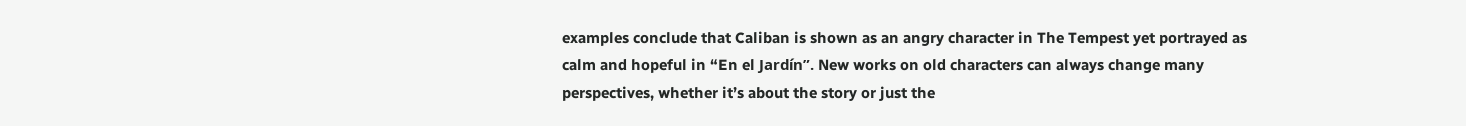examples conclude that Caliban is shown as an angry character in The Tempest yet portrayed as calm and hopeful in “En el Jardín”. New works on old characters can always change many perspectives, whether it’s about the story or just the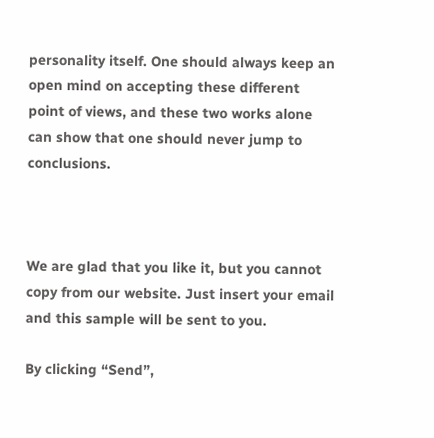personality itself. One should always keep an open mind on accepting these different point of views, and these two works alone can show that one should never jump to conclusions.



We are glad that you like it, but you cannot copy from our website. Just insert your email and this sample will be sent to you.

By clicking “Send”,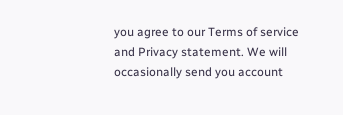you agree to our Terms of service and Privacy statement. We will occasionally send you account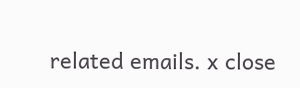related emails. x close